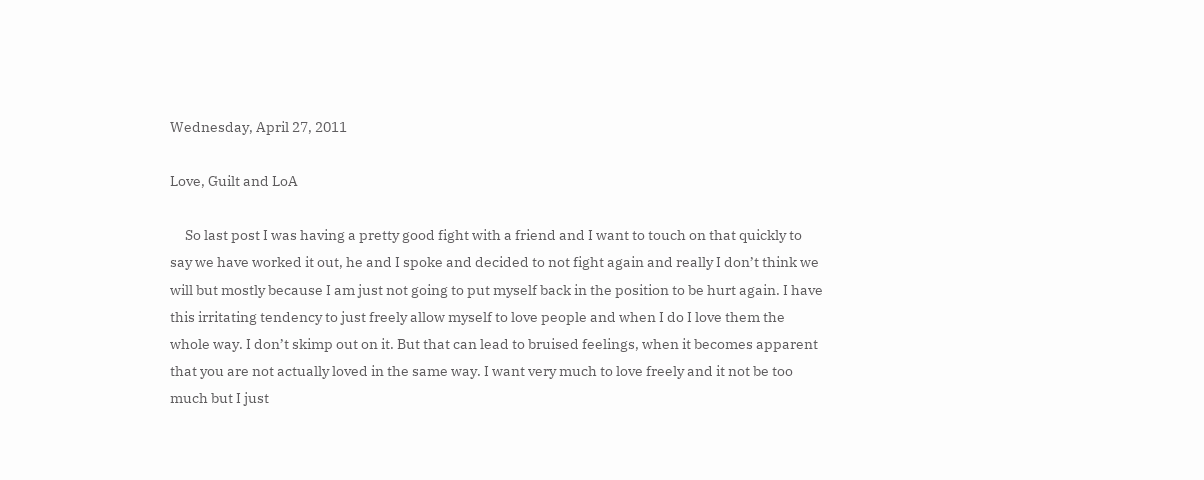Wednesday, April 27, 2011

Love, Guilt and LoA

     So last post I was having a pretty good fight with a friend and I want to touch on that quickly to say we have worked it out, he and I spoke and decided to not fight again and really I don’t think we will but mostly because I am just not going to put myself back in the position to be hurt again. I have this irritating tendency to just freely allow myself to love people and when I do I love them the whole way. I don’t skimp out on it. But that can lead to bruised feelings, when it becomes apparent that you are not actually loved in the same way. I want very much to love freely and it not be too much but I just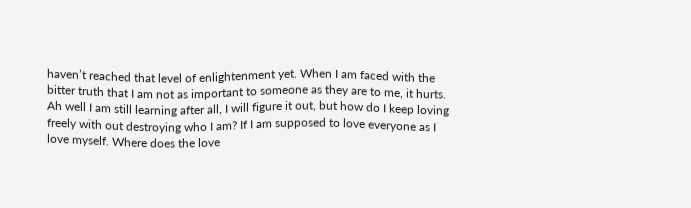haven’t reached that level of enlightenment yet. When I am faced with the bitter truth that I am not as important to someone as they are to me, it hurts. Ah well I am still learning after all, I will figure it out, but how do I keep loving freely with out destroying who I am? If I am supposed to love everyone as I love myself. Where does the love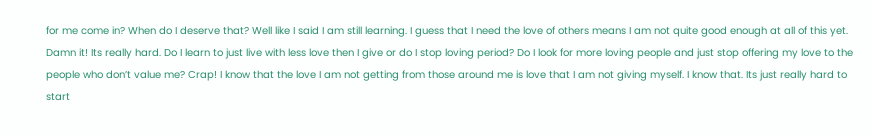for me come in? When do I deserve that? Well like I said I am still learning. I guess that I need the love of others means I am not quite good enough at all of this yet. Damn it! Its really hard. Do I learn to just live with less love then I give or do I stop loving period? Do I look for more loving people and just stop offering my love to the people who don’t value me? Crap! I know that the love I am not getting from those around me is love that I am not giving myself. I know that. Its just really hard to start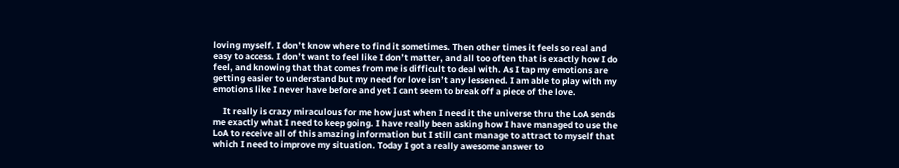loving myself. I don’t know where to find it sometimes. Then other times it feels so real and easy to access. I don’t want to feel like I don’t matter, and all too often that is exactly how I do feel, and knowing that that comes from me is difficult to deal with. As I tap my emotions are getting easier to understand but my need for love isn’t any lessened. I am able to play with my emotions like I never have before and yet I cant seem to break off a piece of the love.

     It really is crazy miraculous for me how just when I need it the universe thru the LoA sends me exactly what I need to keep going. I have really been asking how I have managed to use the LoA to receive all of this amazing information but I still cant manage to attract to myself that which I need to improve my situation. Today I got a really awesome answer to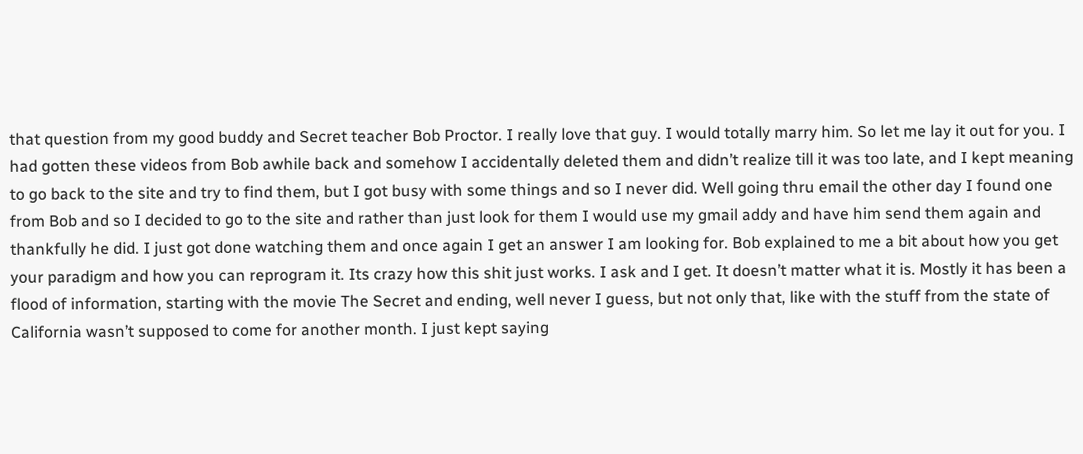that question from my good buddy and Secret teacher Bob Proctor. I really love that guy. I would totally marry him. So let me lay it out for you. I had gotten these videos from Bob awhile back and somehow I accidentally deleted them and didn’t realize till it was too late, and I kept meaning to go back to the site and try to find them, but I got busy with some things and so I never did. Well going thru email the other day I found one from Bob and so I decided to go to the site and rather than just look for them I would use my gmail addy and have him send them again and thankfully he did. I just got done watching them and once again I get an answer I am looking for. Bob explained to me a bit about how you get your paradigm and how you can reprogram it. Its crazy how this shit just works. I ask and I get. It doesn’t matter what it is. Mostly it has been a flood of information, starting with the movie The Secret and ending, well never I guess, but not only that, like with the stuff from the state of California wasn’t supposed to come for another month. I just kept saying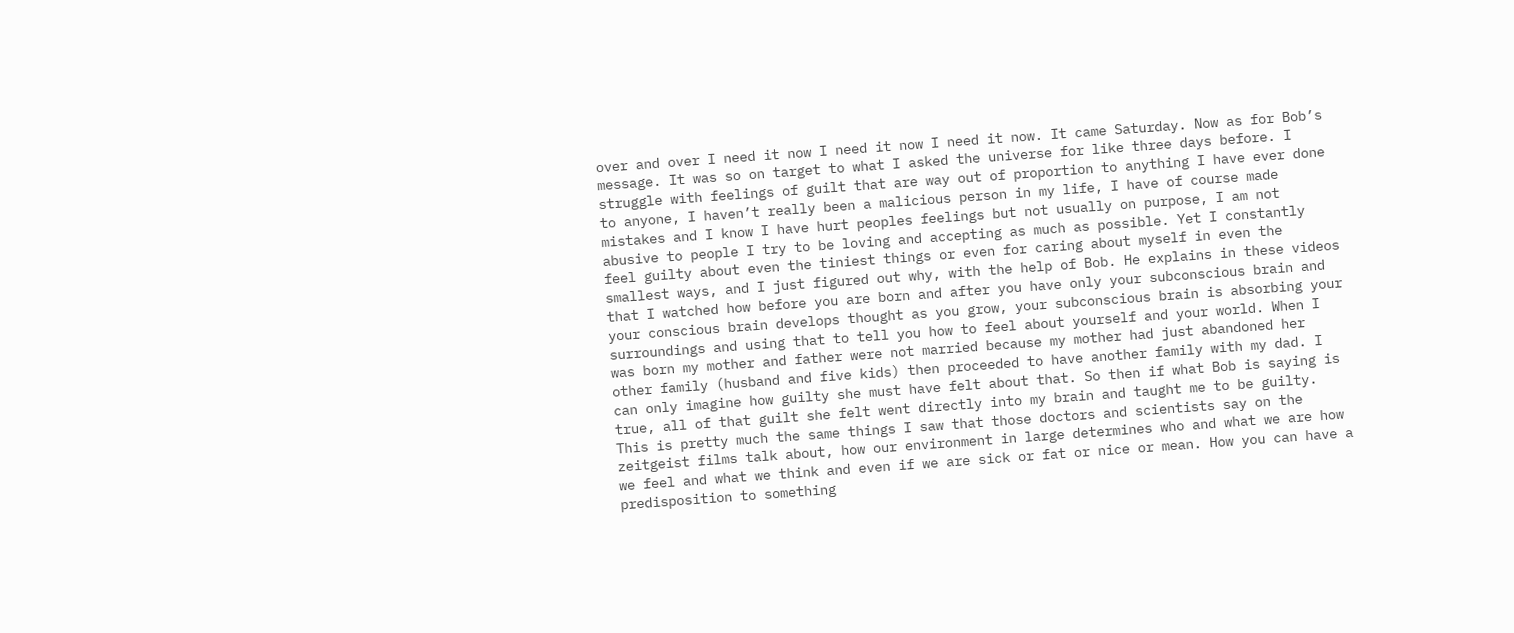over and over I need it now I need it now I need it now. It came Saturday. Now as for Bob’s message. It was so on target to what I asked the universe for like three days before. I struggle with feelings of guilt that are way out of proportion to anything I have ever done to anyone, I haven’t really been a malicious person in my life, I have of course made mistakes and I know I have hurt peoples feelings but not usually on purpose, I am not abusive to people I try to be loving and accepting as much as possible. Yet I constantly feel guilty about even the tiniest things or even for caring about myself in even the smallest ways, and I just figured out why, with the help of Bob. He explains in these videos that I watched how before you are born and after you have only your subconscious brain and your conscious brain develops thought as you grow, your subconscious brain is absorbing your surroundings and using that to tell you how to feel about yourself and your world. When I was born my mother and father were not married because my mother had just abandoned her other family (husband and five kids) then proceeded to have another family with my dad. I can only imagine how guilty she must have felt about that. So then if what Bob is saying is true, all of that guilt she felt went directly into my brain and taught me to be guilty. This is pretty much the same things I saw that those doctors and scientists say on the zeitgeist films talk about, how our environment in large determines who and what we are how we feel and what we think and even if we are sick or fat or nice or mean. How you can have a predisposition to something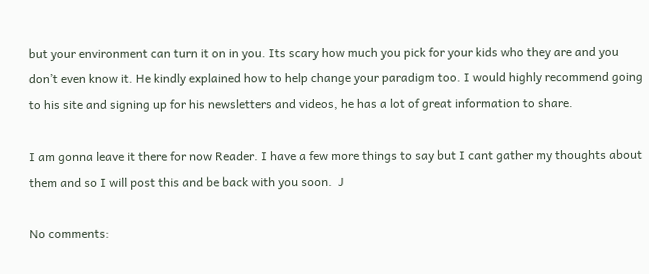but your environment can turn it on in you. Its scary how much you pick for your kids who they are and you don’t even know it. He kindly explained how to help change your paradigm too. I would highly recommend going to his site and signing up for his newsletters and videos, he has a lot of great information to share.

I am gonna leave it there for now Reader. I have a few more things to say but I cant gather my thoughts about them and so I will post this and be back with you soon.  J

No comments: